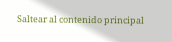Saltear al contenido principal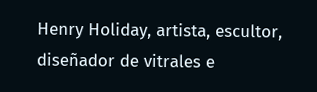Henry Holiday, artista, escultor, diseñador de vitrales e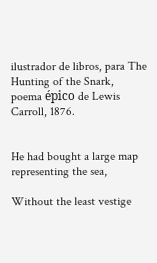ilustrador de libros, para The Hunting of the Snark, poema épico de Lewis Carroll, 1876.


He had bought a large map representing the sea,

Without the least vestige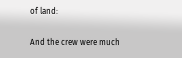of land:

And the crew were much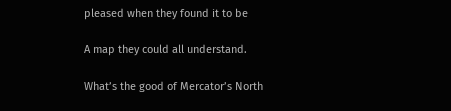pleased when they found it to be

A map they could all understand.

What’s the good of Mercator’s North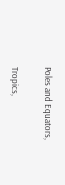Poles and Equators,

Tropics,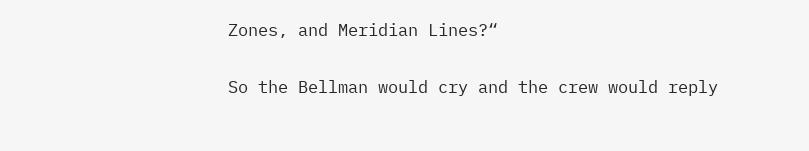Zones, and Meridian Lines?“

So the Bellman would cry and the crew would reply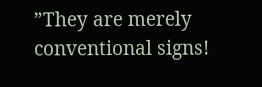”They are merely conventional signs!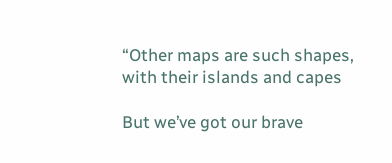“Other maps are such shapes, with their islands and capes

But we’ve got our brave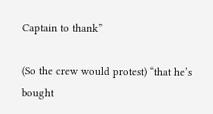Captain to thank”

(So the crew would protest) “that he’s bought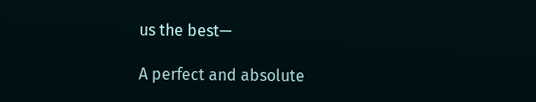us the best—

A perfect and absolute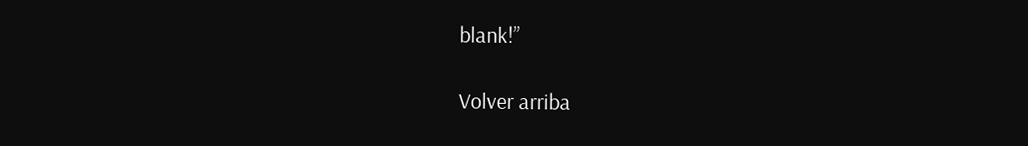blank!”

Volver arriba